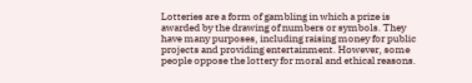Lotteries are a form of gambling in which a prize is awarded by the drawing of numbers or symbols. They have many purposes, including raising money for public projects and providing entertainment. However, some people oppose the lottery for moral and ethical reasons.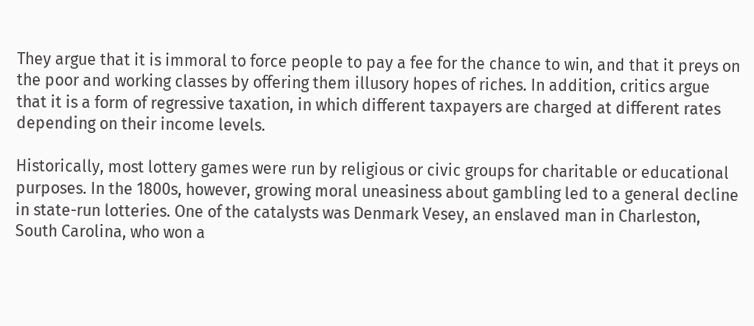They argue that it is immoral to force people to pay a fee for the chance to win, and that it preys on the poor and working classes by offering them illusory hopes of riches. In addition, critics argue that it is a form of regressive taxation, in which different taxpayers are charged at different rates depending on their income levels.

Historically, most lottery games were run by religious or civic groups for charitable or educational purposes. In the 1800s, however, growing moral uneasiness about gambling led to a general decline in state-run lotteries. One of the catalysts was Denmark Vesey, an enslaved man in Charleston, South Carolina, who won a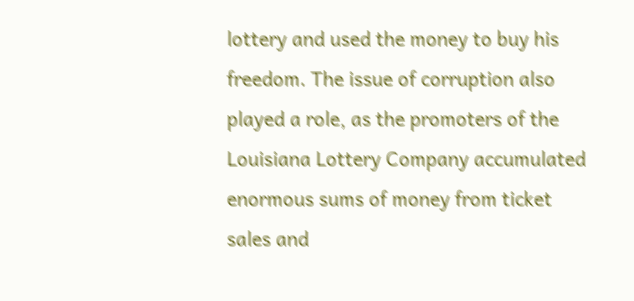lottery and used the money to buy his freedom. The issue of corruption also played a role, as the promoters of the Louisiana Lottery Company accumulated enormous sums of money from ticket sales and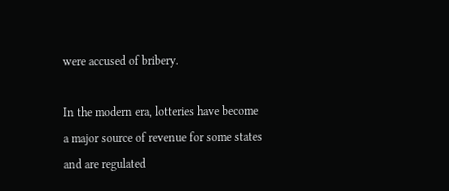were accused of bribery.

In the modern era, lotteries have become a major source of revenue for some states and are regulated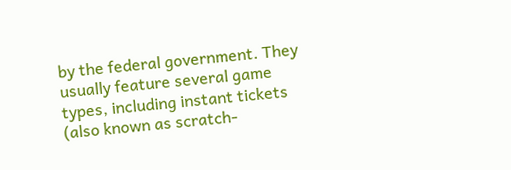by the federal government. They usually feature several game types, including instant tickets (also known as scratch-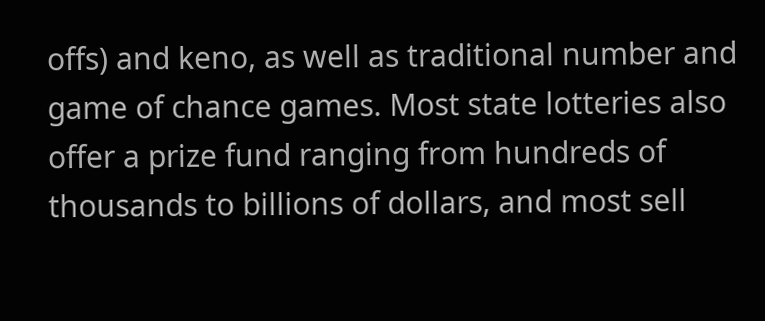offs) and keno, as well as traditional number and game of chance games. Most state lotteries also offer a prize fund ranging from hundreds of thousands to billions of dollars, and most sell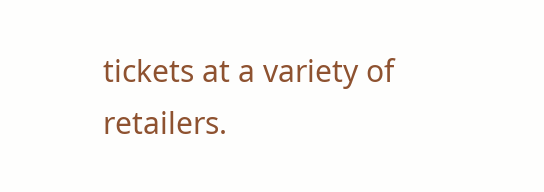tickets at a variety of retailers.